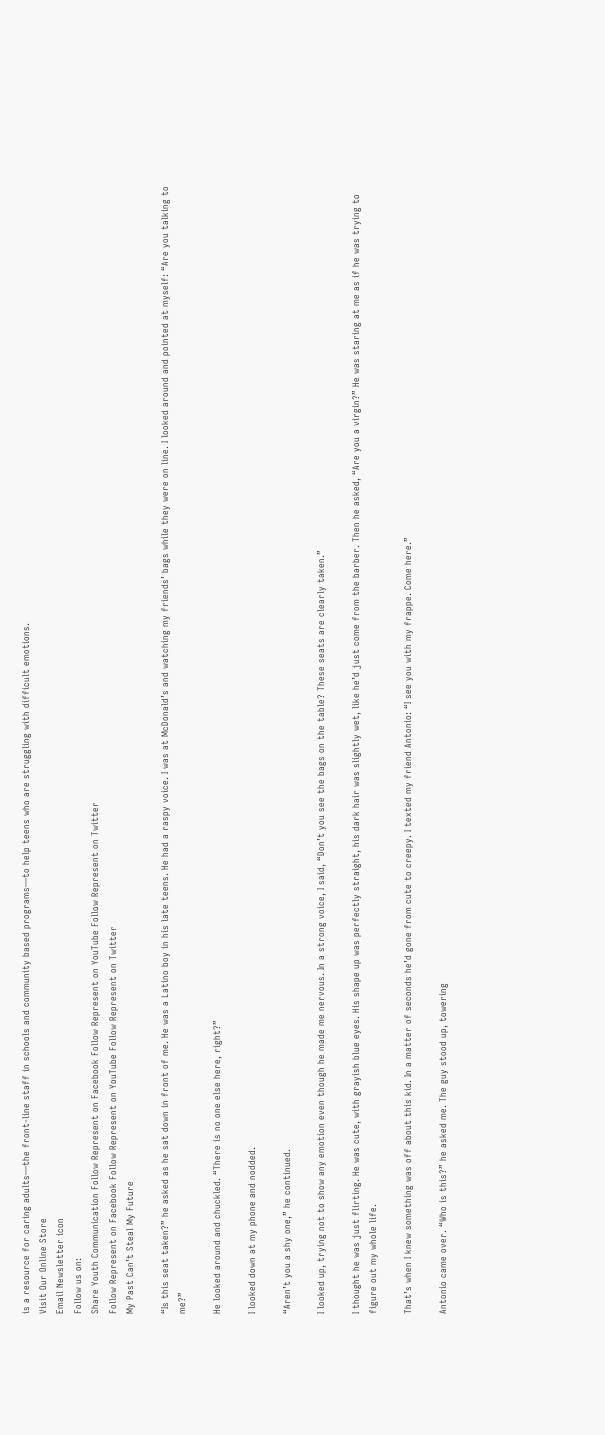is a resource for caring adults—the front-line staff in schools and community based programs—to help teens who are struggling with difficult emotions.
Visit Our Online Store
Email Newsletter icon
Follow us on:
Share Youth Communication Follow Represent on Facebook Follow Represent on YouTube Follow Represent on Twitter
Follow Represent on Facebook Follow Represent on YouTube Follow Represent on Twitter
My Past Can’t Steal My Future

“Is this seat taken?” he asked as he sat down in front of me. He was a Latino boy in his late teens. He had a raspy voice. I was at McDonald’s and watching my friends’ bags while they were on line. I looked around and pointed at myself: “Are you talking to me?”

He looked around and chuckled. “There is no one else here, right?”

I looked down at my phone and nodded.

“Aren’t you a shy one,” he continued.

I looked up, trying not to show any emotion even though he made me nervous. In a strong voice, I said, “Don’t you see the bags on the table? These seats are clearly taken.”

I thought he was just flirting. He was cute, with grayish blue eyes. His shape up was perfectly straight, his dark hair was slightly wet, like he’d just come from the barber. Then he asked, “Are you a virgin?” He was staring at me as if he was trying to figure out my whole life.

That’s when I knew something was off about this kid. In a matter of seconds he’d gone from cute to creepy. I texted my friend Antonio: “I see you with my frappe. Come here.”

Antonio came over. “Who is this?” he asked me. The guy stood up, towering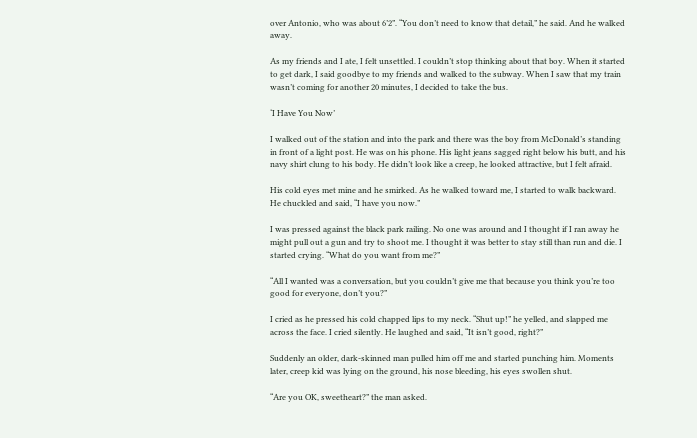over Antonio, who was about 6’2”. “You don’t need to know that detail,” he said. And he walked away.

As my friends and I ate, I felt unsettled. I couldn’t stop thinking about that boy. When it started to get dark, I said goodbye to my friends and walked to the subway. When I saw that my train wasn’t coming for another 20 minutes, I decided to take the bus.

‘I Have You Now’

I walked out of the station and into the park and there was the boy from McDonald’s standing in front of a light post. He was on his phone. His light jeans sagged right below his butt, and his navy shirt clung to his body. He didn’t look like a creep, he looked attractive, but I felt afraid.

His cold eyes met mine and he smirked. As he walked toward me, I started to walk backward. He chuckled and said, “I have you now.”

I was pressed against the black park railing. No one was around and I thought if I ran away he might pull out a gun and try to shoot me. I thought it was better to stay still than run and die. I started crying. “What do you want from me?”

“All I wanted was a conversation, but you couldn’t give me that because you think you’re too good for everyone, don’t you?”

I cried as he pressed his cold chapped lips to my neck. “Shut up!” he yelled, and slapped me across the face. I cried silently. He laughed and said, “It isn’t good, right?”

Suddenly an older, dark-skinned man pulled him off me and started punching him. Moments later, creep kid was lying on the ground, his nose bleeding, his eyes swollen shut.

“Are you OK, sweetheart?” the man asked.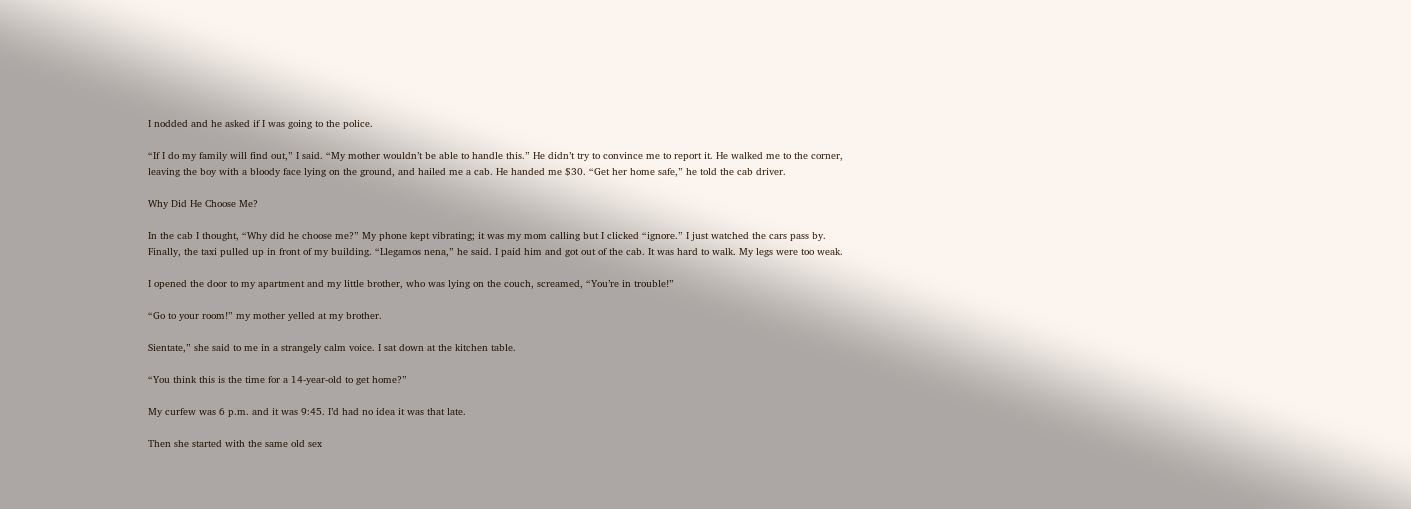I nodded and he asked if I was going to the police.

“If I do my family will find out,” I said. “My mother wouldn’t be able to handle this.” He didn’t try to convince me to report it. He walked me to the corner, leaving the boy with a bloody face lying on the ground, and hailed me a cab. He handed me $30. “Get her home safe,” he told the cab driver.

Why Did He Choose Me?

In the cab I thought, “Why did he choose me?” My phone kept vibrating; it was my mom calling but I clicked “ignore.” I just watched the cars pass by. Finally, the taxi pulled up in front of my building. “Llegamos nena,” he said. I paid him and got out of the cab. It was hard to walk. My legs were too weak.

I opened the door to my apartment and my little brother, who was lying on the couch, screamed, “You’re in trouble!”

“Go to your room!” my mother yelled at my brother.

Sientate,” she said to me in a strangely calm voice. I sat down at the kitchen table.

“You think this is the time for a 14-year-old to get home?”

My curfew was 6 p.m. and it was 9:45. I’d had no idea it was that late.

Then she started with the same old sex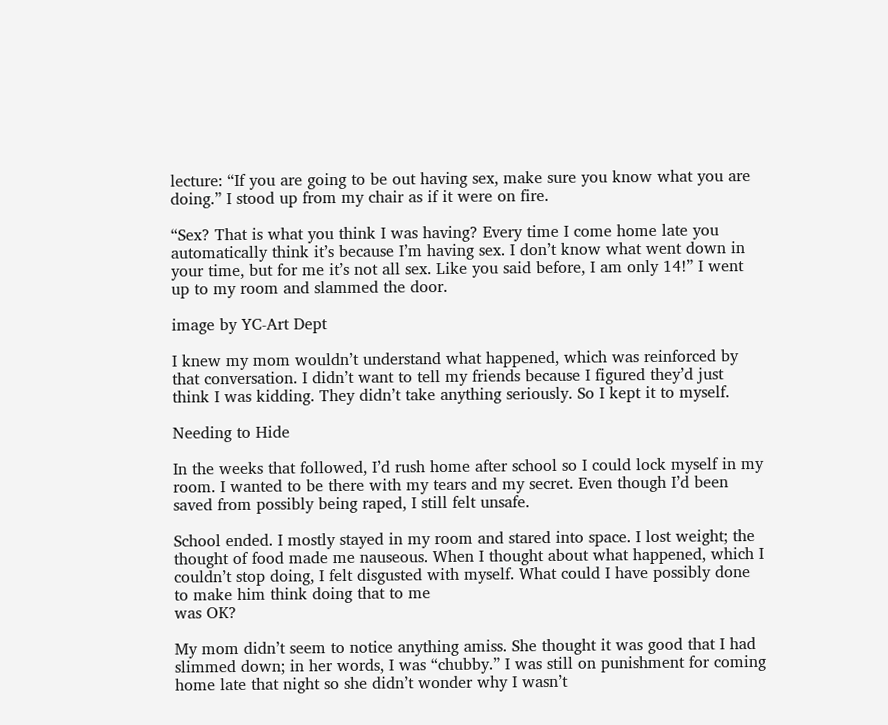lecture: “If you are going to be out having sex, make sure you know what you are doing.” I stood up from my chair as if it were on fire.

“Sex? That is what you think I was having? Every time I come home late you automatically think it’s because I’m having sex. I don’t know what went down in your time, but for me it’s not all sex. Like you said before, I am only 14!” I went up to my room and slammed the door.

image by YC-Art Dept

I knew my mom wouldn’t understand what happened, which was reinforced by that conversation. I didn’t want to tell my friends because I figured they’d just think I was kidding. They didn’t take anything seriously. So I kept it to myself.

Needing to Hide

In the weeks that followed, I’d rush home after school so I could lock myself in my room. I wanted to be there with my tears and my secret. Even though I’d been saved from possibly being raped, I still felt unsafe.

School ended. I mostly stayed in my room and stared into space. I lost weight; the thought of food made me nauseous. When I thought about what happened, which I couldn’t stop doing, I felt disgusted with myself. What could I have possibly done to make him think doing that to me
was OK?

My mom didn’t seem to notice anything amiss. She thought it was good that I had slimmed down; in her words, I was “chubby.” I was still on punishment for coming home late that night so she didn’t wonder why I wasn’t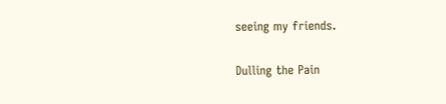seeing my friends.

Dulling the Pain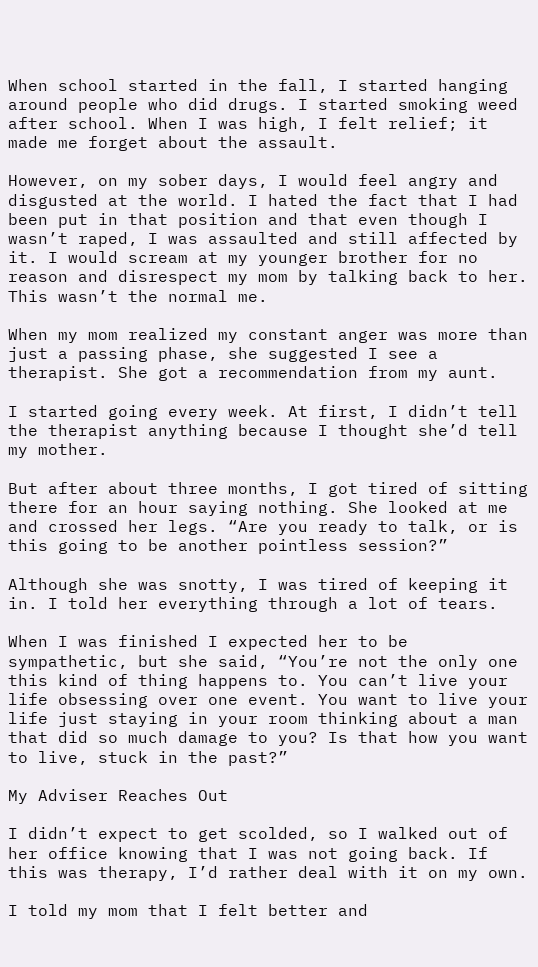When school started in the fall, I started hanging around people who did drugs. I started smoking weed after school. When I was high, I felt relief; it made me forget about the assault.

However, on my sober days, I would feel angry and disgusted at the world. I hated the fact that I had been put in that position and that even though I wasn’t raped, I was assaulted and still affected by it. I would scream at my younger brother for no reason and disrespect my mom by talking back to her. This wasn’t the normal me.

When my mom realized my constant anger was more than just a passing phase, she suggested I see a therapist. She got a recommendation from my aunt.

I started going every week. At first, I didn’t tell the therapist anything because I thought she’d tell my mother.

But after about three months, I got tired of sitting there for an hour saying nothing. She looked at me and crossed her legs. “Are you ready to talk, or is this going to be another pointless session?”

Although she was snotty, I was tired of keeping it in. I told her everything through a lot of tears.

When I was finished I expected her to be sympathetic, but she said, “You’re not the only one this kind of thing happens to. You can’t live your life obsessing over one event. You want to live your life just staying in your room thinking about a man that did so much damage to you? Is that how you want to live, stuck in the past?”

My Adviser Reaches Out

I didn’t expect to get scolded, so I walked out of her office knowing that I was not going back. If this was therapy, I’d rather deal with it on my own.

I told my mom that I felt better and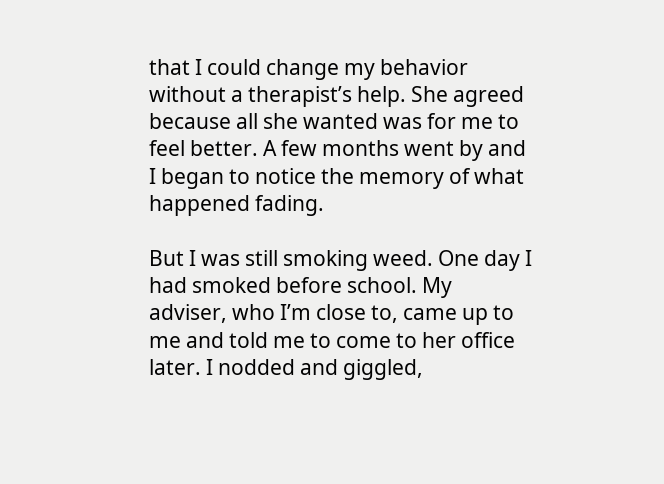that I could change my behavior without a therapist’s help. She agreed because all she wanted was for me to feel better. A few months went by and I began to notice the memory of what happened fading.

But I was still smoking weed. One day I had smoked before school. My adviser, who I’m close to, came up to me and told me to come to her office later. I nodded and giggled,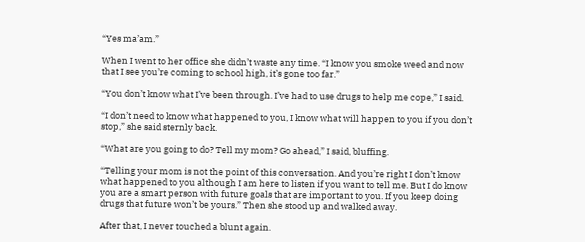“Yes ma’am.”

When I went to her office she didn’t waste any time. “I know you smoke weed and now that I see you’re coming to school high, it’s gone too far.”

“You don’t know what I’ve been through. I’ve had to use drugs to help me cope,” I said.

“I don’t need to know what happened to you, I know what will happen to you if you don’t stop,” she said sternly back.

“What are you going to do? Tell my mom? Go ahead,” I said, bluffing.

“Telling your mom is not the point of this conversation. And you’re right I don’t know what happened to you although I am here to listen if you want to tell me. But I do know you are a smart person with future goals that are important to you. If you keep doing drugs that future won’t be yours.” Then she stood up and walked away.

After that, I never touched a blunt again.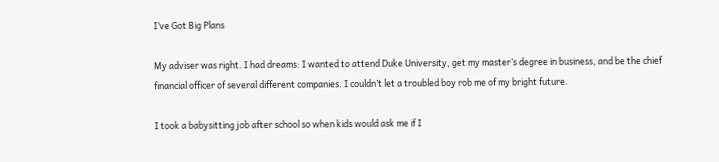I’ve Got Big Plans

My adviser was right. I had dreams: I wanted to attend Duke University, get my master’s degree in business, and be the chief financial officer of several different companies. I couldn’t let a troubled boy rob me of my bright future.

I took a babysitting job after school so when kids would ask me if I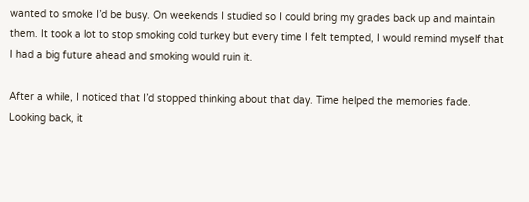wanted to smoke I’d be busy. On weekends I studied so I could bring my grades back up and maintain them. It took a lot to stop smoking cold turkey but every time I felt tempted, I would remind myself that I had a big future ahead and smoking would ruin it.

After a while, I noticed that I’d stopped thinking about that day. Time helped the memories fade. Looking back, it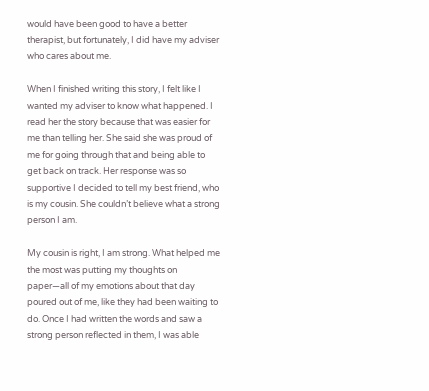would have been good to have a better therapist, but fortunately, I did have my adviser who cares about me.

When I finished writing this story, I felt like I wanted my adviser to know what happened. I read her the story because that was easier for me than telling her. She said she was proud of me for going through that and being able to get back on track. Her response was so supportive I decided to tell my best friend, who is my cousin. She couldn’t believe what a strong person I am.

My cousin is right, I am strong. What helped me the most was putting my thoughts on paper—all of my emotions about that day poured out of me, like they had been waiting to do. Once I had written the words and saw a strong person reflected in them, I was able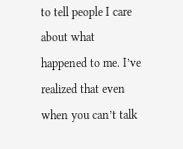to tell people I care about what happened to me. I’ve realized that even when you can’t talk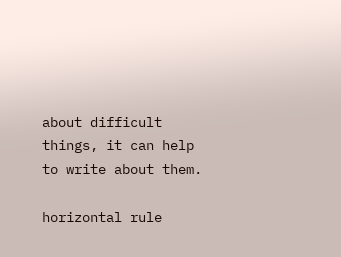about difficult things, it can help to write about them.

horizontal rule